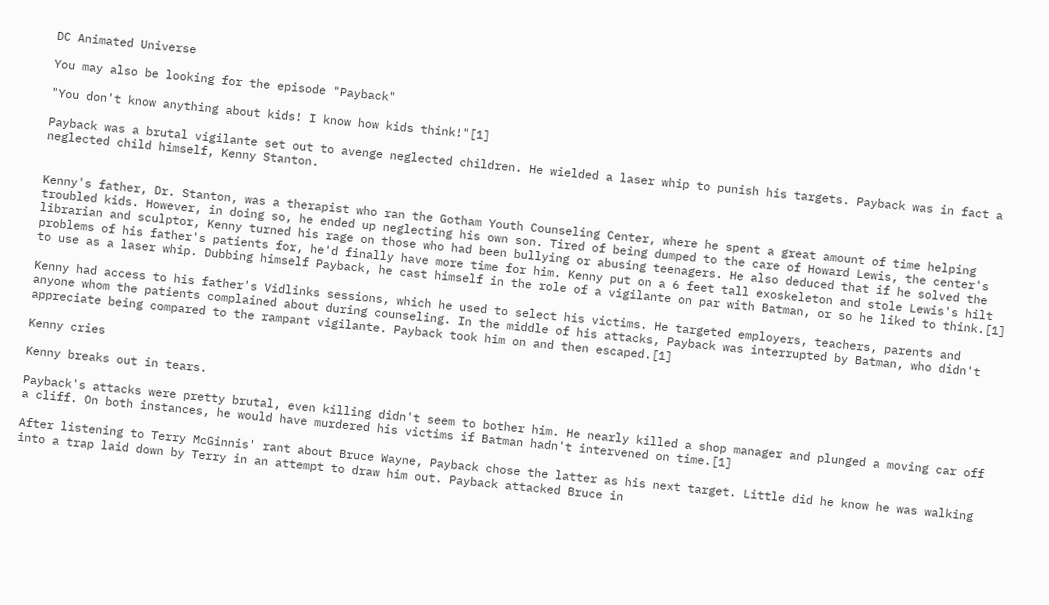DC Animated Universe

You may also be looking for the episode "Payback"

"You don't know anything about kids! I know how kids think!"[1]

Payback was a brutal vigilante set out to avenge neglected children. He wielded a laser whip to punish his targets. Payback was in fact a neglected child himself, Kenny Stanton.


Kenny's father, Dr. Stanton, was a therapist who ran the Gotham Youth Counseling Center, where he spent a great amount of time helping troubled kids. However, in doing so, he ended up neglecting his own son. Tired of being dumped to the care of Howard Lewis, the center's librarian and sculptor, Kenny turned his rage on those who had been bullying or abusing teenagers. He also deduced that if he solved the problems of his father's patients for, he'd finally have more time for him. Kenny put on a 6 feet tall exoskeleton and stole Lewis's hilt to use as a laser whip. Dubbing himself Payback, he cast himself in the role of a vigilante on par with Batman, or so he liked to think.[1]

Kenny had access to his father's Vidlinks sessions, which he used to select his victims. He targeted employers, teachers, parents and anyone whom the patients complained about during counseling. In the middle of his attacks, Payback was interrupted by Batman, who didn't appreciate being compared to the rampant vigilante. Payback took him on and then escaped.[1]

Kenny cries

Kenny breaks out in tears.

Payback's attacks were pretty brutal, even killing didn't seem to bother him. He nearly killed a shop manager and plunged a moving car off a cliff. On both instances, he would have murdered his victims if Batman hadn't intervened on time.[1]

After listening to Terry McGinnis' rant about Bruce Wayne, Payback chose the latter as his next target. Little did he know he was walking into a trap laid down by Terry in an attempt to draw him out. Payback attacked Bruce in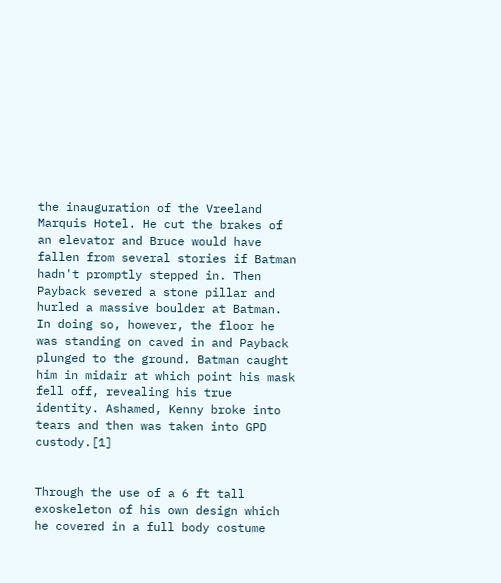the inauguration of the Vreeland Marquis Hotel. He cut the brakes of an elevator and Bruce would have fallen from several stories if Batman hadn't promptly stepped in. Then Payback severed a stone pillar and hurled a massive boulder at Batman. In doing so, however, the floor he was standing on caved in and Payback plunged to the ground. Batman caught him in midair at which point his mask fell off, revealing his true identity. Ashamed, Kenny broke into tears and then was taken into GPD custody.[1]


Through the use of a 6 ft tall exoskeleton of his own design which he covered in a full body costume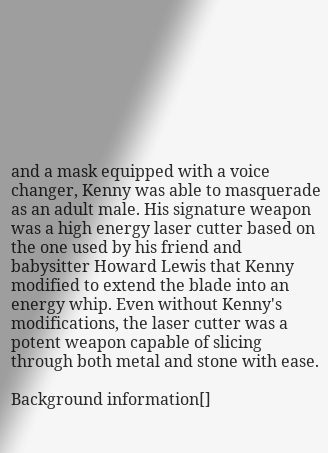and a mask equipped with a voice changer, Kenny was able to masquerade as an adult male. His signature weapon was a high energy laser cutter based on the one used by his friend and babysitter Howard Lewis that Kenny modified to extend the blade into an energy whip. Even without Kenny's modifications, the laser cutter was a potent weapon capable of slicing through both metal and stone with ease.

Background information[]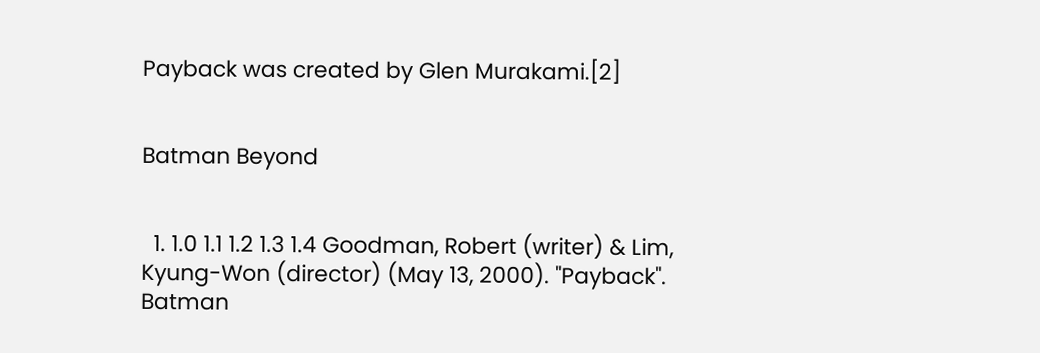Payback was created by Glen Murakami.[2]


Batman Beyond


  1. 1.0 1.1 1.2 1.3 1.4 Goodman, Robert (writer) & Lim, Kyung-Won (director) (May 13, 2000). "Payback". Batman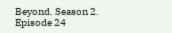Beyond. Season 2. Episode 24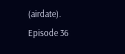(airdate). Episode 36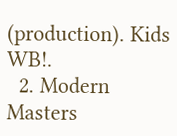(production). Kids WB!.
  2. Modern Masters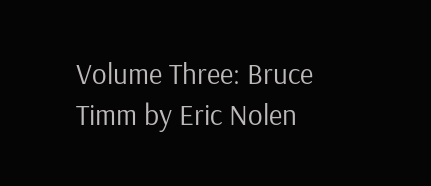Volume Three: Bruce Timm by Eric Nolen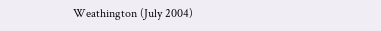Weathington (July 2004)